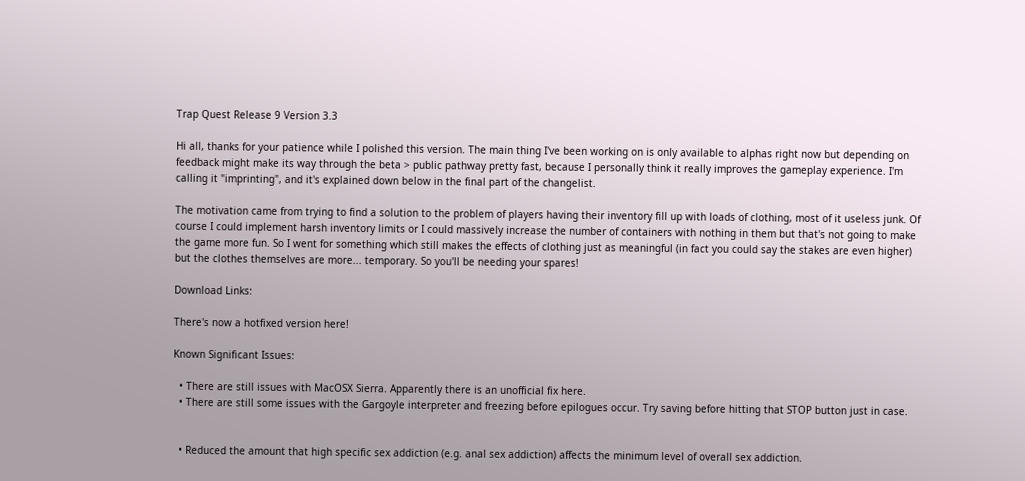Trap Quest Release 9 Version 3.3

Hi all, thanks for your patience while I polished this version. The main thing I've been working on is only available to alphas right now but depending on feedback might make its way through the beta > public pathway pretty fast, because I personally think it really improves the gameplay experience. I'm calling it "imprinting", and it's explained down below in the final part of the changelist.

The motivation came from trying to find a solution to the problem of players having their inventory fill up with loads of clothing, most of it useless junk. Of course I could implement harsh inventory limits or I could massively increase the number of containers with nothing in them but that's not going to make the game more fun. So I went for something which still makes the effects of clothing just as meaningful (in fact you could say the stakes are even higher) but the clothes themselves are more... temporary. So you'll be needing your spares!

Download Links:

There's now a hotfixed version here!

Known Significant Issues:

  • There are still issues with MacOSX Sierra. Apparently there is an unofficial fix here.
  • There are still some issues with the Gargoyle interpreter and freezing before epilogues occur. Try saving before hitting that STOP button just in case.


  • Reduced the amount that high specific sex addiction (e.g. anal sex addiction) affects the minimum level of overall sex addiction.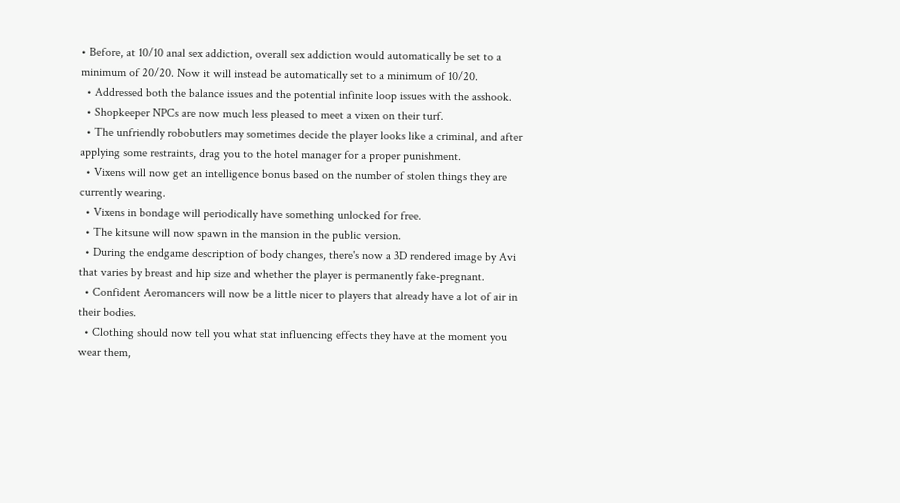• Before, at 10/10 anal sex addiction, overall sex addiction would automatically be set to a minimum of 20/20. Now it will instead be automatically set to a minimum of 10/20.
  • Addressed both the balance issues and the potential infinite loop issues with the asshook.
  • Shopkeeper NPCs are now much less pleased to meet a vixen on their turf.
  • The unfriendly robobutlers may sometimes decide the player looks like a criminal, and after applying some restraints, drag you to the hotel manager for a proper punishment.
  • Vixens will now get an intelligence bonus based on the number of stolen things they are currently wearing.
  • Vixens in bondage will periodically have something unlocked for free.
  • The kitsune will now spawn in the mansion in the public version.
  • During the endgame description of body changes, there's now a 3D rendered image by Avi that varies by breast and hip size and whether the player is permanently fake-pregnant.
  • Confident Aeromancers will now be a little nicer to players that already have a lot of air in their bodies.
  • Clothing should now tell you what stat influencing effects they have at the moment you wear them,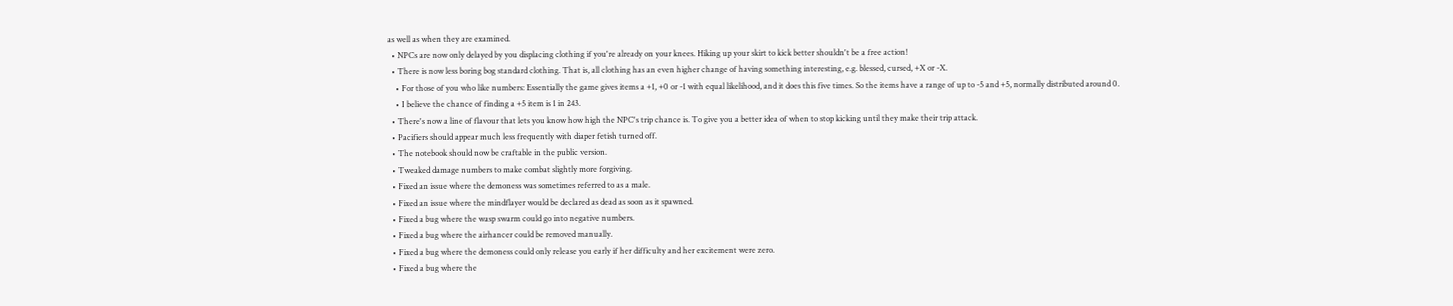as well as when they are examined.
  • NPCs are now only delayed by you displacing clothing if you're already on your knees. Hiking up your skirt to kick better shouldn't be a free action!
  • There is now less boring bog standard clothing. That is, all clothing has an even higher change of having something interesting, e.g. blessed, cursed, +X or -X.
    • For those of you who like numbers: Essentially the game gives items a +1, +0 or -1 with equal likelihood, and it does this five times. So the items have a range of up to -5 and +5, normally distributed around 0.
    • I believe the chance of finding a +5 item is 1 in 243.
  • There's now a line of flavour that lets you know how high the NPC's trip chance is. To give you a better idea of when to stop kicking until they make their trip attack.
  • Pacifiers should appear much less frequently with diaper fetish turned off.
  • The notebook should now be craftable in the public version.
  • Tweaked damage numbers to make combat slightly more forgiving.
  • Fixed an issue where the demoness was sometimes referred to as a male.
  • Fixed an issue where the mindflayer would be declared as dead as soon as it spawned.
  • Fixed a bug where the wasp swarm could go into negative numbers.
  • Fixed a bug where the airhancer could be removed manually.
  • Fixed a bug where the demoness could only release you early if her difficulty and her excitement were zero.
  • Fixed a bug where the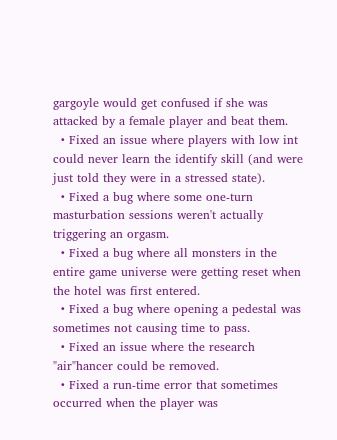gargoyle would get confused if she was attacked by a female player and beat them.
  • Fixed an issue where players with low int could never learn the identify skill (and were just told they were in a stressed state).
  • Fixed a bug where some one-turn masturbation sessions weren't actually triggering an orgasm.
  • Fixed a bug where all monsters in the entire game universe were getting reset when the hotel was first entered.
  • Fixed a bug where opening a pedestal was sometimes not causing time to pass.
  • Fixed an issue where the research "air"hancer could be removed.
  • Fixed a run-time error that sometimes occurred when the player was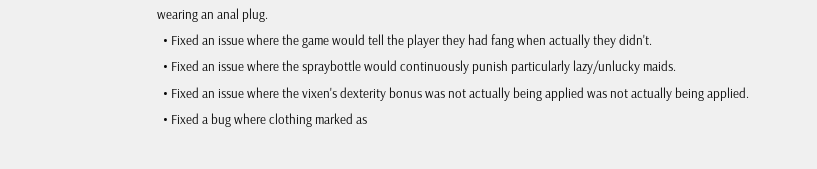wearing an anal plug.
  • Fixed an issue where the game would tell the player they had fang when actually they didn't.
  • Fixed an issue where the spraybottle would continuously punish particularly lazy/unlucky maids.
  • Fixed an issue where the vixen's dexterity bonus was not actually being applied was not actually being applied.
  • Fixed a bug where clothing marked as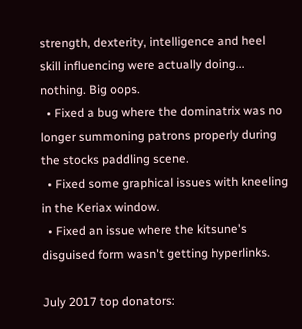strength, dexterity, intelligence and heel skill influencing were actually doing... nothing. Big oops.
  • Fixed a bug where the dominatrix was no longer summoning patrons properly during the stocks paddling scene.
  • Fixed some graphical issues with kneeling in the Keriax window.
  • Fixed an issue where the kitsune's disguised form wasn't getting hyperlinks.

July 2017 top donators: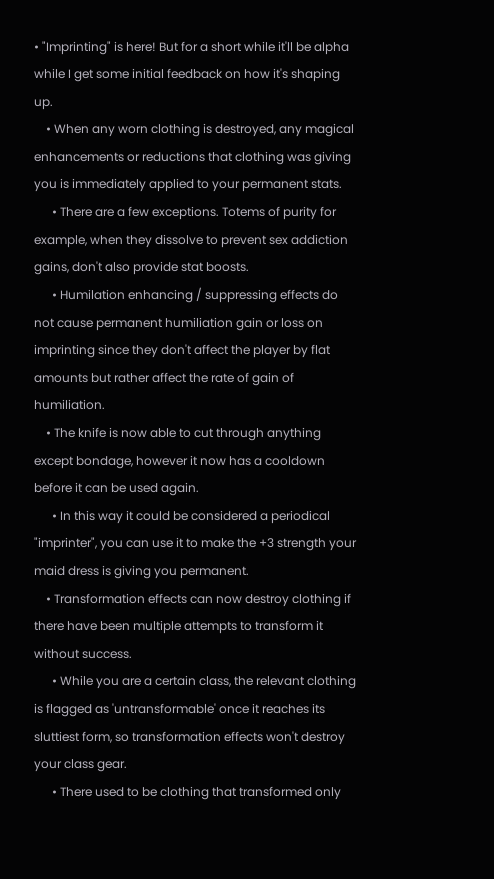• "Imprinting" is here! But for a short while it'll be alpha while I get some initial feedback on how it's shaping up.
    • When any worn clothing is destroyed, any magical enhancements or reductions that clothing was giving you is immediately applied to your permanent stats.
      • There are a few exceptions. Totems of purity for example, when they dissolve to prevent sex addiction gains, don't also provide stat boosts.
      • Humilation enhancing / suppressing effects do not cause permanent humiliation gain or loss on imprinting since they don't affect the player by flat amounts but rather affect the rate of gain of humiliation.
    • The knife is now able to cut through anything except bondage, however it now has a cooldown before it can be used again.
      • In this way it could be considered a periodical "imprinter", you can use it to make the +3 strength your maid dress is giving you permanent.
    • Transformation effects can now destroy clothing if there have been multiple attempts to transform it without success.
      • While you are a certain class, the relevant clothing is flagged as 'untransformable' once it reaches its sluttiest form, so transformation effects won't destroy your class gear.
      • There used to be clothing that transformed only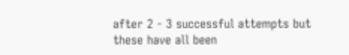after 2 - 3 successful attempts but these have all been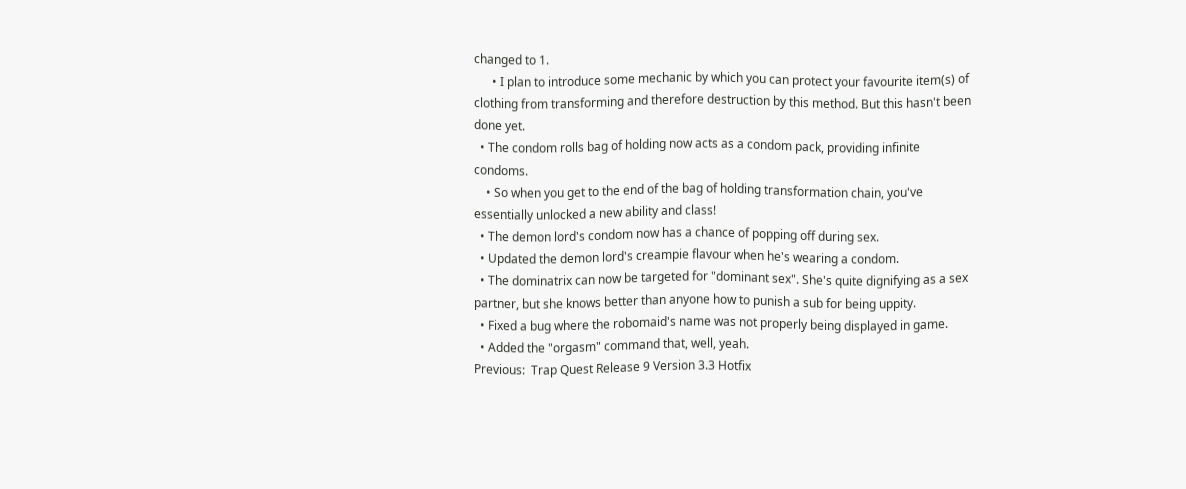changed to 1.
      • I plan to introduce some mechanic by which you can protect your favourite item(s) of clothing from transforming and therefore destruction by this method. But this hasn't been done yet.
  • The condom rolls bag of holding now acts as a condom pack, providing infinite condoms.
    • So when you get to the end of the bag of holding transformation chain, you've essentially unlocked a new ability and class!
  • The demon lord's condom now has a chance of popping off during sex.
  • Updated the demon lord's creampie flavour when he's wearing a condom.
  • The dominatrix can now be targeted for "dominant sex". She's quite dignifying as a sex partner, but she knows better than anyone how to punish a sub for being uppity.
  • Fixed a bug where the robomaid's name was not properly being displayed in game.
  • Added the "orgasm" command that, well, yeah.
Previous:  Trap Quest Release 9 Version 3.3 Hotfix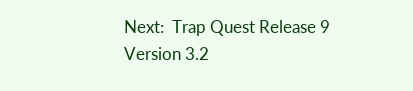Next:  Trap Quest Release 9 Version 3.2